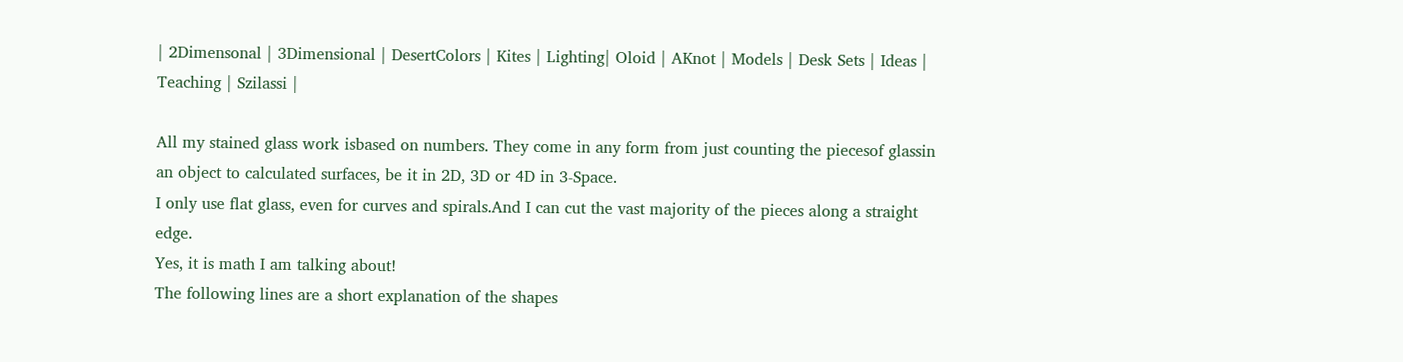| 2Dimensonal | 3Dimensional | DesertColors | Kites | Lighting| Oloid | AKnot | Models | Desk Sets | Ideas | Teaching | Szilassi |

All my stained glass work isbased on numbers. They come in any form from just counting the piecesof glassin an object to calculated surfaces, be it in 2D, 3D or 4D in 3-Space.
I only use flat glass, even for curves and spirals.And I can cut the vast majority of the pieces along a straight edge.
Yes, it is math I am talking about!
The following lines are a short explanation of the shapes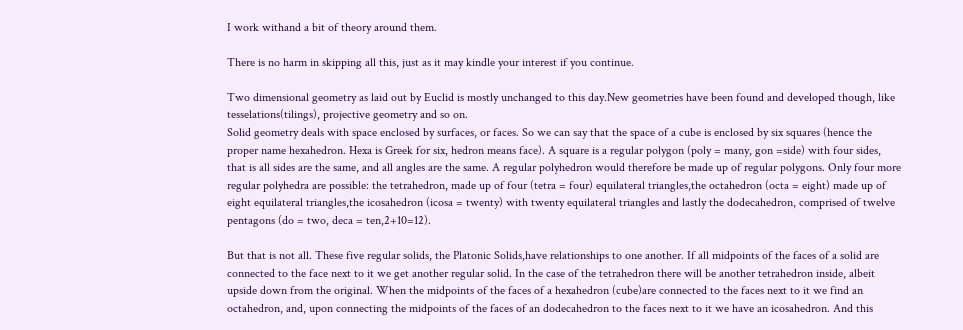I work withand a bit of theory around them.

There is no harm in skipping all this, just as it may kindle your interest if you continue.

Two dimensional geometry as laid out by Euclid is mostly unchanged to this day.New geometries have been found and developed though, like tesselations(tilings), projective geometry and so on.
Solid geometry deals with space enclosed by surfaces, or faces. So we can say that the space of a cube is enclosed by six squares (hence the proper name hexahedron. Hexa is Greek for six, hedron means face). A square is a regular polygon (poly = many, gon =side) with four sides, that is all sides are the same, and all angles are the same. A regular polyhedron would therefore be made up of regular polygons. Only four more regular polyhedra are possible: the tetrahedron, made up of four (tetra = four) equilateral triangles,the octahedron (octa = eight) made up of eight equilateral triangles,the icosahedron (icosa = twenty) with twenty equilateral triangles and lastly the dodecahedron, comprised of twelve pentagons (do = two, deca = ten,2+10=12).

But that is not all. These five regular solids, the Platonic Solids,have relationships to one another. If all midpoints of the faces of a solid are connected to the face next to it we get another regular solid. In the case of the tetrahedron there will be another tetrahedron inside, albeit upside down from the original. When the midpoints of the faces of a hexahedron (cube)are connected to the faces next to it we find an octahedron, and, upon connecting the midpoints of the faces of an dodecahedron to the faces next to it we have an icosahedron. And this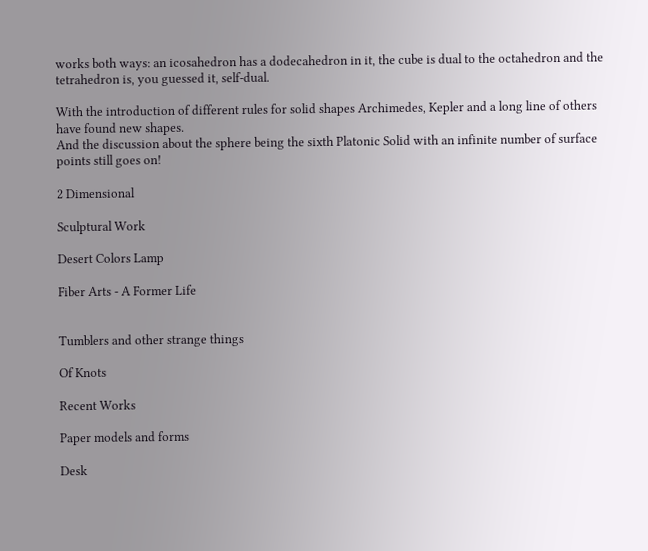works both ways: an icosahedron has a dodecahedron in it, the cube is dual to the octahedron and the tetrahedron is, you guessed it, self-dual.

With the introduction of different rules for solid shapes Archimedes, Kepler and a long line of others have found new shapes.
And the discussion about the sphere being the sixth Platonic Solid with an infinite number of surface points still goes on!

2 Dimensional

Sculptural Work

Desert Colors Lamp

Fiber Arts - A Former Life


Tumblers and other strange things

Of Knots

Recent Works

Paper models and forms

Desk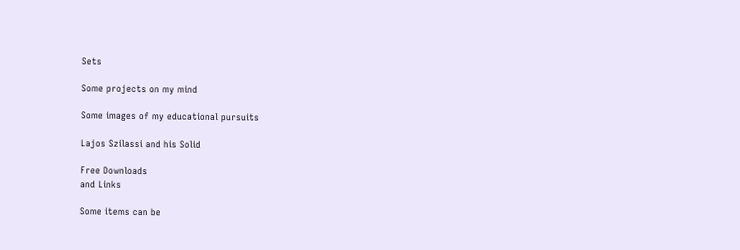Sets

Some projects on my mind

Some images of my educational pursuits

Lajos Szilassi and his Solid

Free Downloads
and Links

Some items can be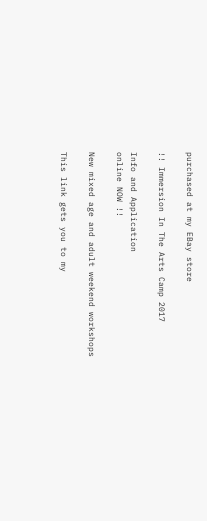purchased at my EBay store

!! Immersion In The Arts Camp 2017

Info and Application
online NOW !!

New mixed age and adult weekend workshops

This link gets you to my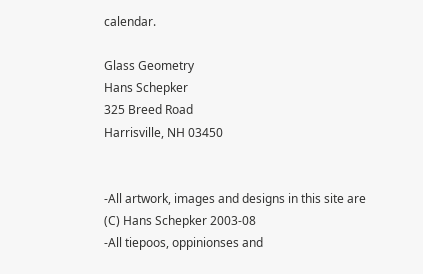calendar.

Glass Geometry
Hans Schepker
325 Breed Road
Harrisville, NH 03450


-All artwork, images and designs in this site are
(C) Hans Schepker 2003-08
-All tiepoos, oppinionses and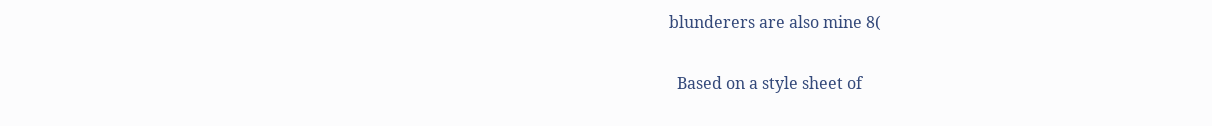blunderers are also mine 8(


  Based on a style sheet of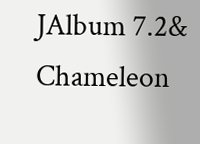JAlbum 7.2& Chameleon